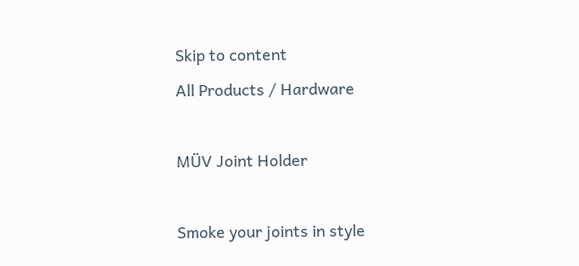Skip to content
All Products / Hardware

MÜV Joint Holder

Smoke your joints in style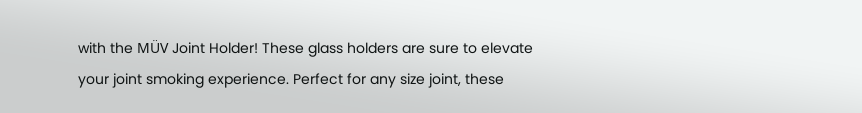with the MÜV Joint Holder! These glass holders are sure to elevate your joint smoking experience. Perfect for any size joint, these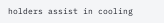holders assist in cooling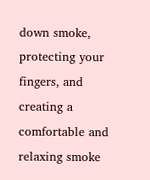down smoke, protecting your fingers, and creating a comfortable and relaxing smoke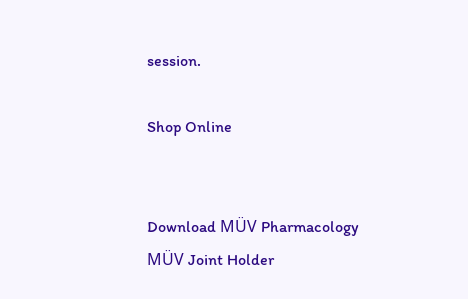session.

Shop Online


Download MÜV Pharmacology
MÜV Joint Holder